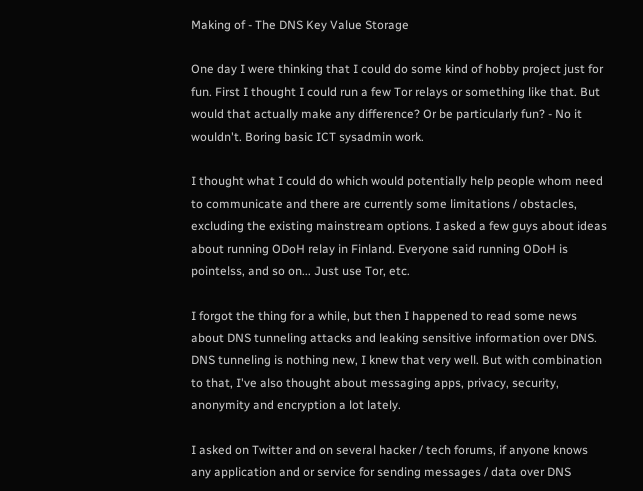Making of - The DNS Key Value Storage

One day I were thinking that I could do some kind of hobby project just for fun. First I thought I could run a few Tor relays or something like that. But would that actually make any difference? Or be particularly fun? - No it wouldn't. Boring basic ICT sysadmin work.

I thought what I could do which would potentially help people whom need to communicate and there are currently some limitations / obstacles, excluding the existing mainstream options. I asked a few guys about ideas about running ODoH relay in Finland. Everyone said running ODoH is pointelss, and so on... Just use Tor, etc.

I forgot the thing for a while, but then I happened to read some news about DNS tunneling attacks and leaking sensitive information over DNS. DNS tunneling is nothing new, I knew that very well. But with combination to that, I've also thought about messaging apps, privacy, security, anonymity and encryption a lot lately.

I asked on Twitter and on several hacker / tech forums, if anyone knows any application and or service for sending messages / data over DNS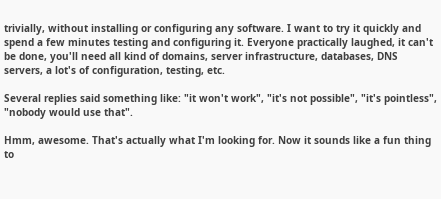trivially, without installing or configuring any software. I want to try it quickly and spend a few minutes testing and configuring it. Everyone practically laughed, it can't be done, you'll need all kind of domains, server infrastructure, databases, DNS servers, a lot's of configuration, testing, etc.

Several replies said something like: "it won't work", "it's not possible", "it's pointless", "nobody would use that".

Hmm, awesome. That's actually what I'm looking for. Now it sounds like a fun thing to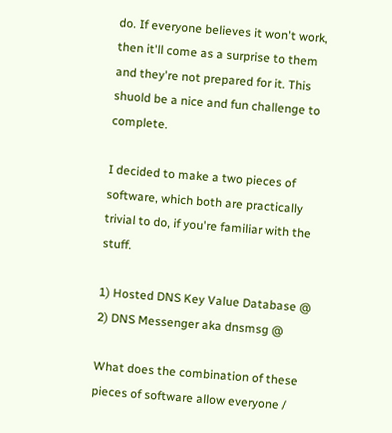do. If everyone believes it won't work, then it'll come as a surprise to them and they're not prepared for it. This shuold be a nice and fun challenge to complete.

I decided to make a two pieces of software, which both are practically trivial to do, if you're familiar with the stuff.

1) Hosted DNS Key Value Database @
2) DNS Messenger aka dnsmsg @

What does the combination of these pieces of software allow everyone /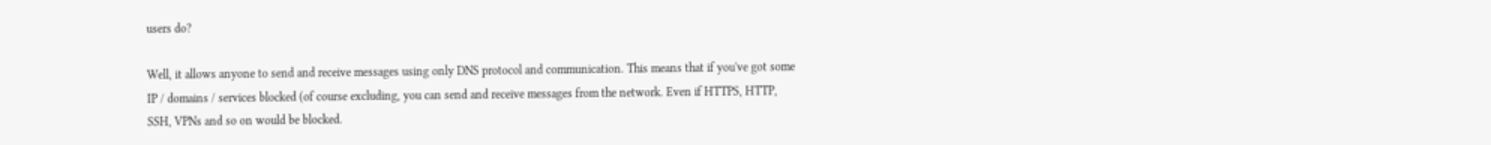users do?

Well, it allows anyone to send and receive messages using only DNS protocol and communication. This means that if you've got some IP / domains / services blocked (of course excluding, you can send and receive messages from the network. Even if HTTPS, HTTP, SSH, VPNs and so on would be blocked.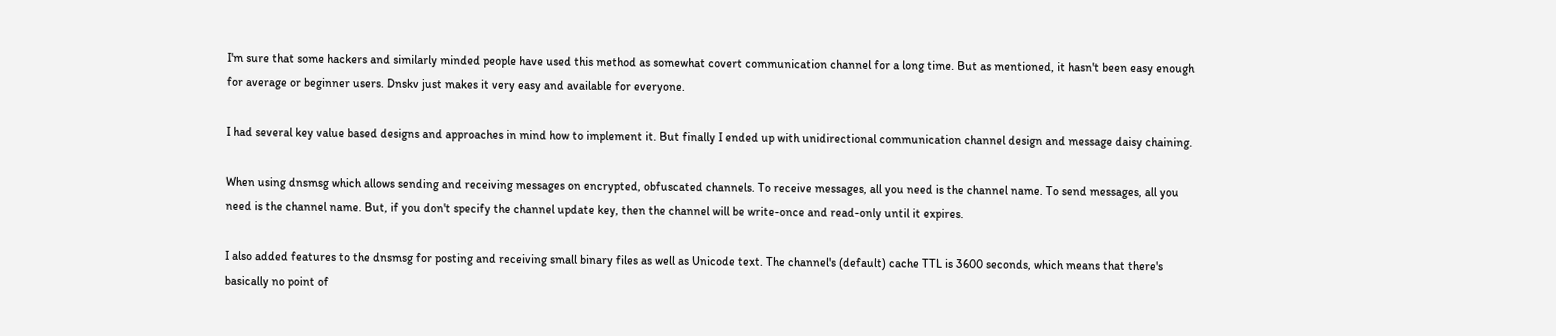I'm sure that some hackers and similarly minded people have used this method as somewhat covert communication channel for a long time. But as mentioned, it hasn't been easy enough for average or beginner users. Dnskv just makes it very easy and available for everyone.

I had several key value based designs and approaches in mind how to implement it. But finally I ended up with unidirectional communication channel design and message daisy chaining.

When using dnsmsg which allows sending and receiving messages on encrypted, obfuscated channels. To receive messages, all you need is the channel name. To send messages, all you need is the channel name. But, if you don't specify the channel update key, then the channel will be write-once and read-only until it expires.

I also added features to the dnsmsg for posting and receiving small binary files as well as Unicode text. The channel's (default) cache TTL is 3600 seconds, which means that there's basically no point of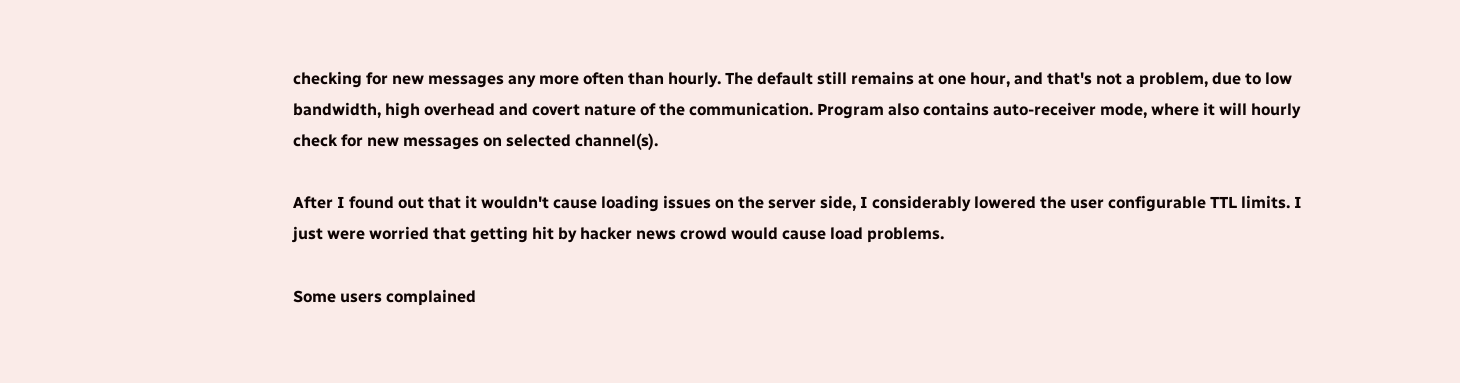checking for new messages any more often than hourly. The default still remains at one hour, and that's not a problem, due to low bandwidth, high overhead and covert nature of the communication. Program also contains auto-receiver mode, where it will hourly check for new messages on selected channel(s).

After I found out that it wouldn't cause loading issues on the server side, I considerably lowered the user configurable TTL limits. I just were worried that getting hit by hacker news crowd would cause load problems.

Some users complained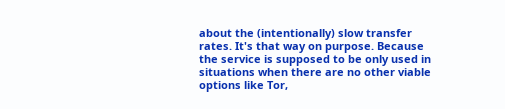about the (intentionally) slow transfer rates. It's that way on purpose. Because the service is supposed to be only used in situations when there are no other viable options like Tor,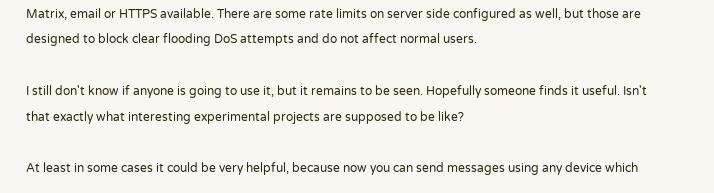Matrix, email or HTTPS available. There are some rate limits on server side configured as well, but those are designed to block clear flooding DoS attempts and do not affect normal users.

I still don't know if anyone is going to use it, but it remains to be seen. Hopefully someone finds it useful. Isn't that exactly what interesting experimental projects are supposed to be like?

At least in some cases it could be very helpful, because now you can send messages using any device which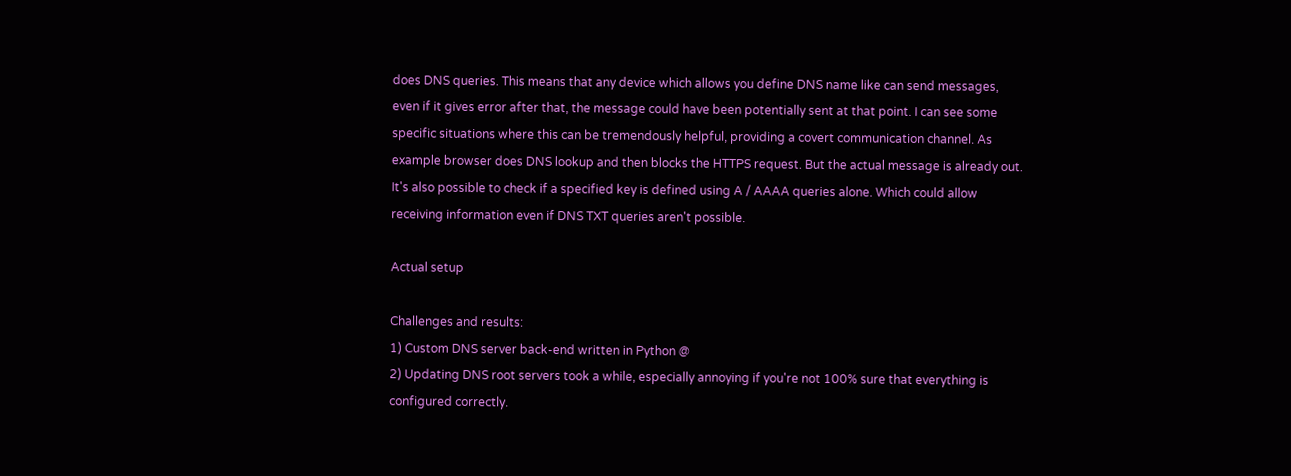does DNS queries. This means that any device which allows you define DNS name like can send messages, even if it gives error after that, the message could have been potentially sent at that point. I can see some specific situations where this can be tremendously helpful, providing a covert communication channel. As example browser does DNS lookup and then blocks the HTTPS request. But the actual message is already out. It's also possible to check if a specified key is defined using A / AAAA queries alone. Which could allow receiving information even if DNS TXT queries aren't possible.

Actual setup

Challenges and results:
1) Custom DNS server back-end written in Python @
2) Updating DNS root servers took a while, especially annoying if you're not 100% sure that everything is configured correctly.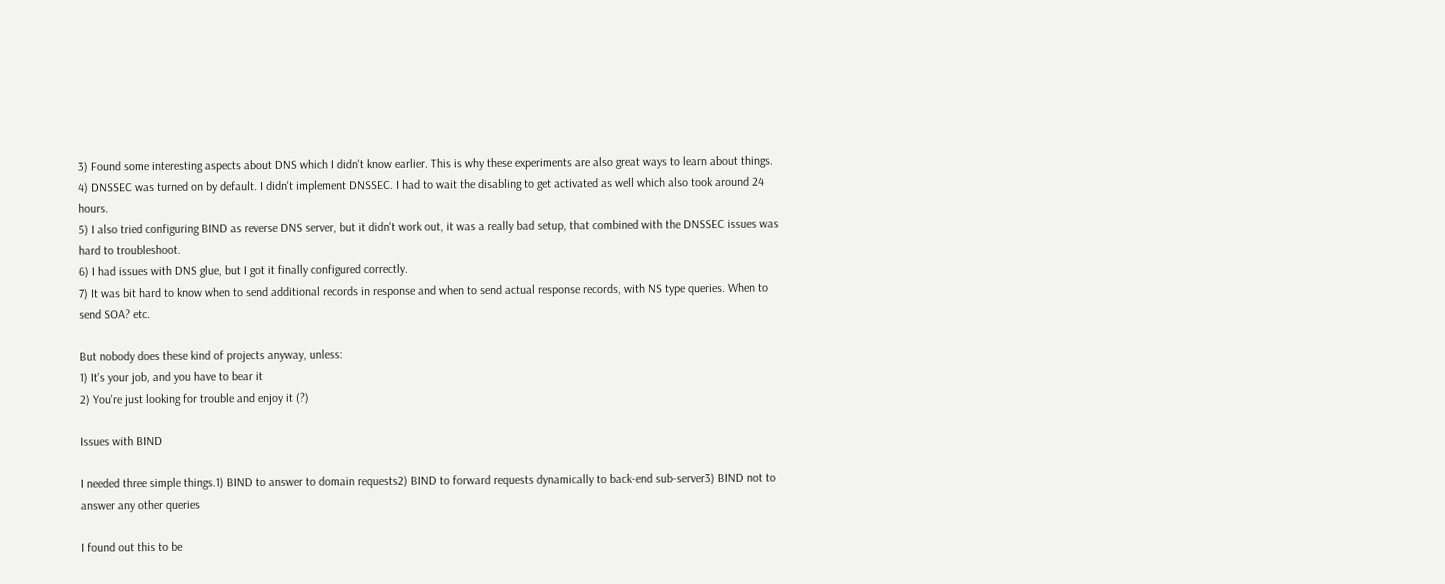3) Found some interesting aspects about DNS which I didn't know earlier. This is why these experiments are also great ways to learn about things.
4) DNSSEC was turned on by default. I didn't implement DNSSEC. I had to wait the disabling to get activated as well which also took around 24 hours.
5) I also tried configuring BIND as reverse DNS server, but it didn't work out, it was a really bad setup, that combined with the DNSSEC issues was hard to troubleshoot.
6) I had issues with DNS glue, but I got it finally configured correctly.
7) It was bit hard to know when to send additional records in response and when to send actual response records, with NS type queries. When to send SOA? etc.

But nobody does these kind of projects anyway, unless:
1) It's your job, and you have to bear it
2) You're just looking for trouble and enjoy it (?)

Issues with BIND

I needed three simple things.1) BIND to answer to domain requests2) BIND to forward requests dynamically to back-end sub-server3) BIND not to answer any other queries

I found out this to be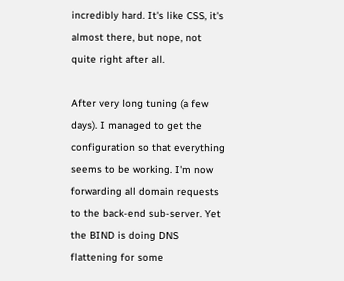incredibly hard. It's like CSS, it's almost there, but nope, not quite right after all.

After very long tuning (a few days). I managed to get the configuration so that everything seems to be working. I'm now forwarding all domain requests to the back-end sub-server. Yet the BIND is doing DNS flattening for some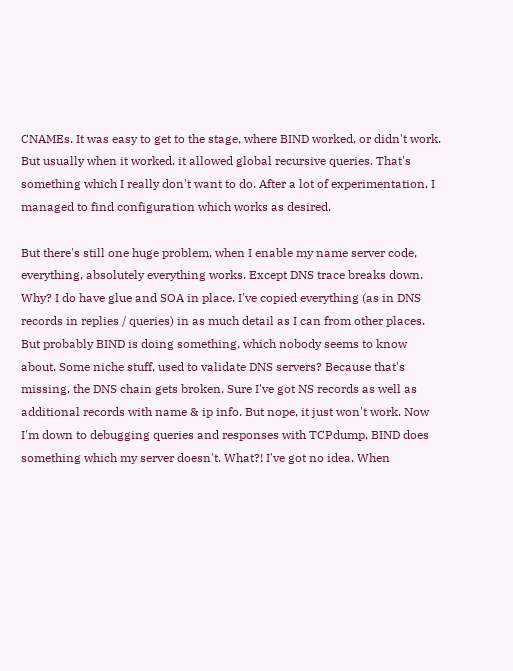CNAMEs. It was easy to get to the stage, where BIND worked, or didn't work. But usually when it worked, it allowed global recursive queries. That's something which I really don't want to do. After a lot of experimentation, I managed to find configuration which works as desired.

But there's still one huge problem, when I enable my name server code, everything, absolutely everything works. Except DNS trace breaks down. Why? I do have glue and SOA in place. I've copied everything (as in DNS records in replies / queries) in as much detail as I can from other places. But probably BIND is doing something, which nobody seems to know about. Some niche stuff, used to validate DNS servers? Because that's missing, the DNS chain gets broken. Sure I've got NS records as well as additional records with name & ip info. But nope, it just won't work. Now I'm down to debugging queries and responses with TCPdump, BIND does something which my server doesn't. What?! I've got no idea. When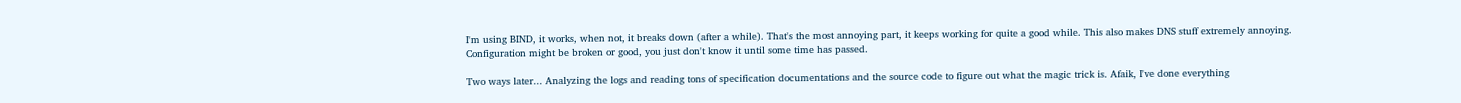I'm using BIND, it works, when not, it breaks down (after a while). That's the most annoying part, it keeps working for quite a good while. This also makes DNS stuff extremely annoying. Configuration might be broken or good, you just don't know it until some time has passed.

Two ways later... Analyzing the logs and reading tons of specification documentations and the source code to figure out what the magic trick is. Afaik, I've done everything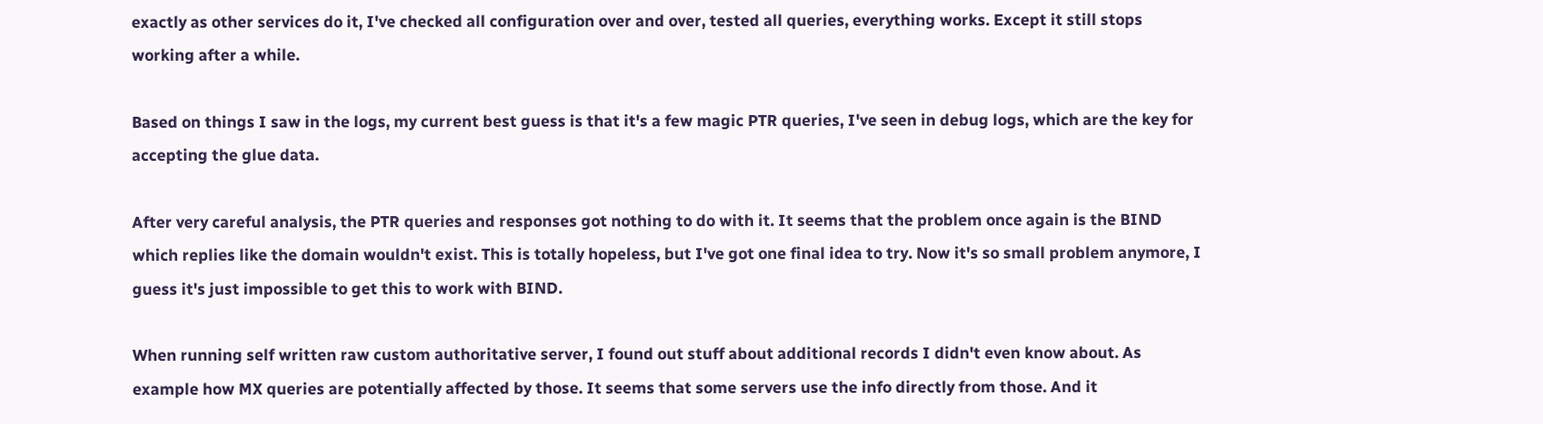exactly as other services do it, I've checked all configuration over and over, tested all queries, everything works. Except it still stops working after a while.

Based on things I saw in the logs, my current best guess is that it's a few magic PTR queries, I've seen in debug logs, which are the key for accepting the glue data.

After very careful analysis, the PTR queries and responses got nothing to do with it. It seems that the problem once again is the BIND which replies like the domain wouldn't exist. This is totally hopeless, but I've got one final idea to try. Now it's so small problem anymore, I guess it's just impossible to get this to work with BIND.

When running self written raw custom authoritative server, I found out stuff about additional records I didn't even know about. As example how MX queries are potentially affected by those. It seems that some servers use the info directly from those. And it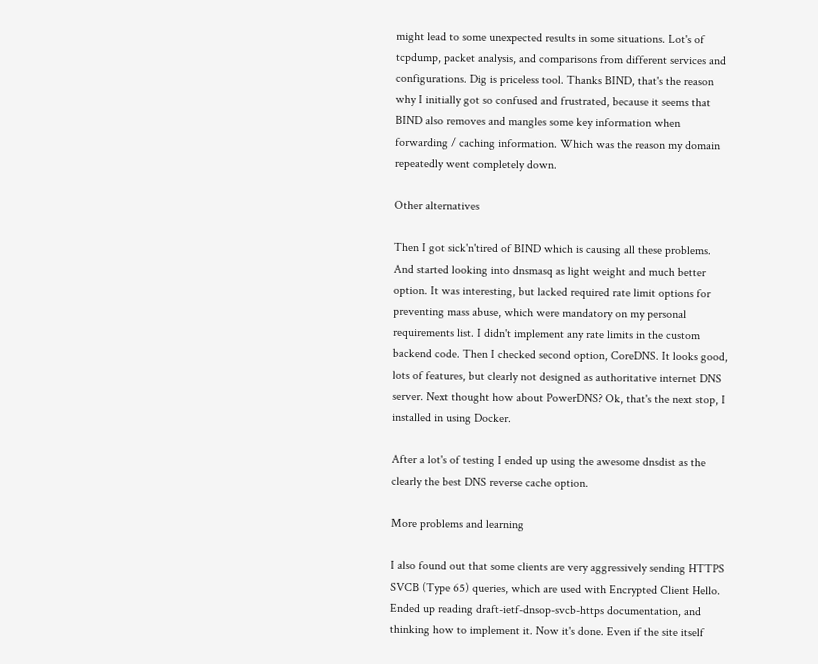might lead to some unexpected results in some situations. Lot's of tcpdump, packet analysis, and comparisons from different services and configurations. Dig is priceless tool. Thanks BIND, that's the reason why I initially got so confused and frustrated, because it seems that BIND also removes and mangles some key information when forwarding / caching information. Which was the reason my domain repeatedly went completely down.

Other alternatives

Then I got sick'n'tired of BIND which is causing all these problems. And started looking into dnsmasq as light weight and much better option. It was interesting, but lacked required rate limit options for preventing mass abuse, which were mandatory on my personal requirements list. I didn't implement any rate limits in the custom backend code. Then I checked second option, CoreDNS. It looks good, lots of features, but clearly not designed as authoritative internet DNS server. Next thought how about PowerDNS? Ok, that's the next stop, I installed in using Docker.

After a lot's of testing I ended up using the awesome dnsdist as the clearly the best DNS reverse cache option.

More problems and learning

I also found out that some clients are very aggressively sending HTTPS SVCB (Type 65) queries, which are used with Encrypted Client Hello. Ended up reading draft-ietf-dnsop-svcb-https documentation, and thinking how to implement it. Now it's done. Even if the site itself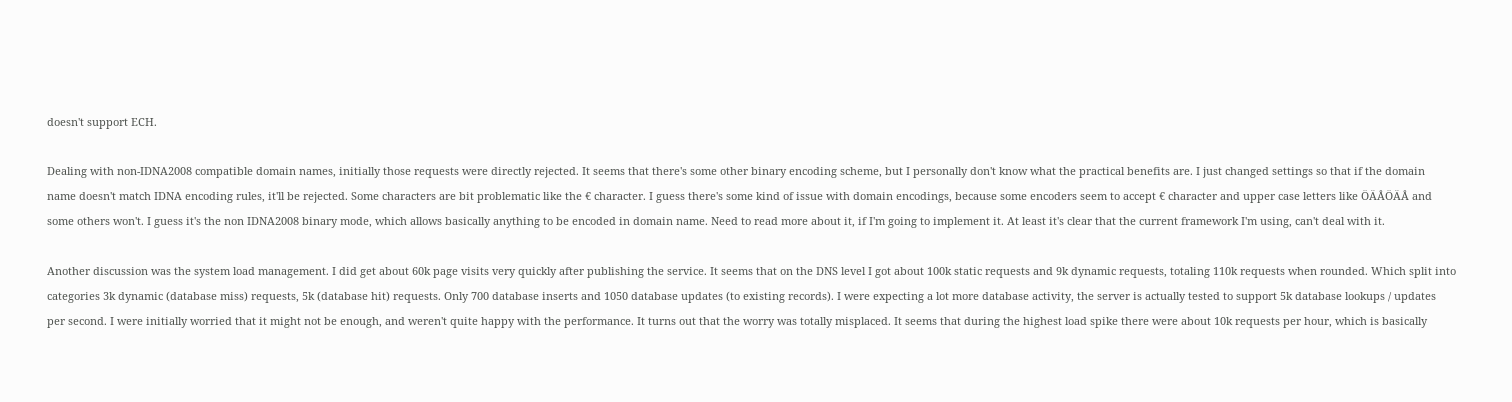doesn't support ECH.

Dealing with non-IDNA2008 compatible domain names, initially those requests were directly rejected. It seems that there's some other binary encoding scheme, but I personally don't know what the practical benefits are. I just changed settings so that if the domain name doesn't match IDNA encoding rules, it'll be rejected. Some characters are bit problematic like the € character. I guess there's some kind of issue with domain encodings, because some encoders seem to accept € character and upper case letters like ÖÄÅÖÄÅ and some others won't. I guess it's the non IDNA2008 binary mode, which allows basically anything to be encoded in domain name. Need to read more about it, if I'm going to implement it. At least it's clear that the current framework I'm using, can't deal with it.

Another discussion was the system load management. I did get about 60k page visits very quickly after publishing the service. It seems that on the DNS level I got about 100k static requests and 9k dynamic requests, totaling 110k requests when rounded. Which split into categories 3k dynamic (database miss) requests, 5k (database hit) requests. Only 700 database inserts and 1050 database updates (to existing records). I were expecting a lot more database activity, the server is actually tested to support 5k database lookups / updates per second. I were initially worried that it might not be enough, and weren't quite happy with the performance. It turns out that the worry was totally misplaced. It seems that during the highest load spike there were about 10k requests per hour, which is basically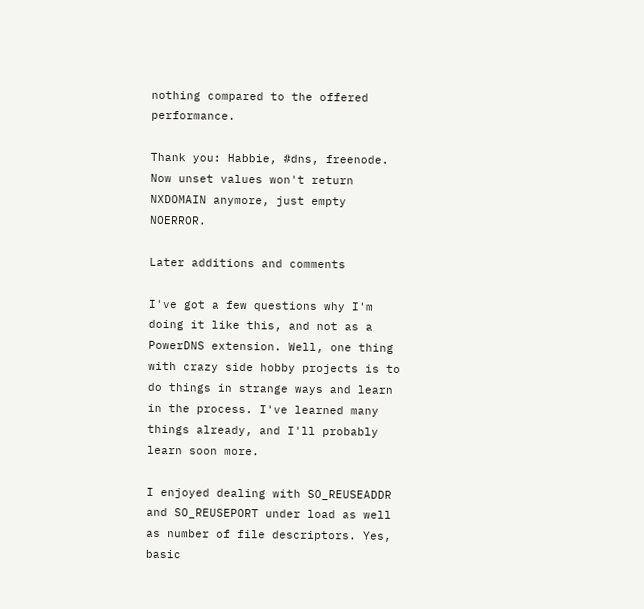nothing compared to the offered performance.

Thank you: Habbie, #dns, freenode. Now unset values won't return NXDOMAIN anymore, just empty NOERROR.

Later additions and comments

I've got a few questions why I'm doing it like this, and not as a PowerDNS extension. Well, one thing with crazy side hobby projects is to do things in strange ways and learn in the process. I've learned many things already, and I'll probably learn soon more.

I enjoyed dealing with SO_REUSEADDR and SO_REUSEPORT under load as well as number of file descriptors. Yes, basic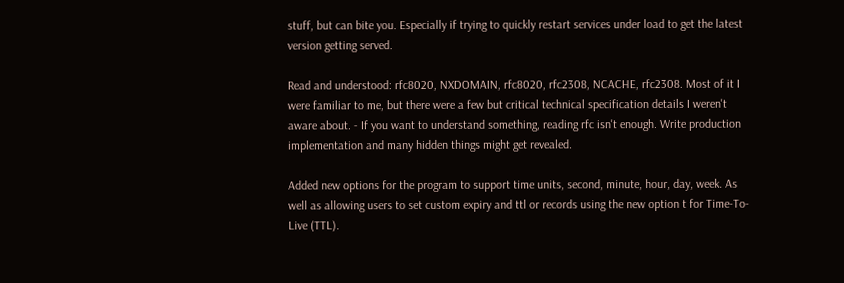stuff, but can bite you. Especially if trying to quickly restart services under load to get the latest version getting served.

Read and understood: rfc8020, NXDOMAIN, rfc8020, rfc2308, NCACHE, rfc2308. Most of it I were familiar to me, but there were a few but critical technical specification details I weren't aware about. - If you want to understand something, reading rfc isn't enough. Write production implementation and many hidden things might get revealed.

Added new options for the program to support time units, second, minute, hour, day, week. As well as allowing users to set custom expiry and ttl or records using the new option t for Time-To-Live (TTL).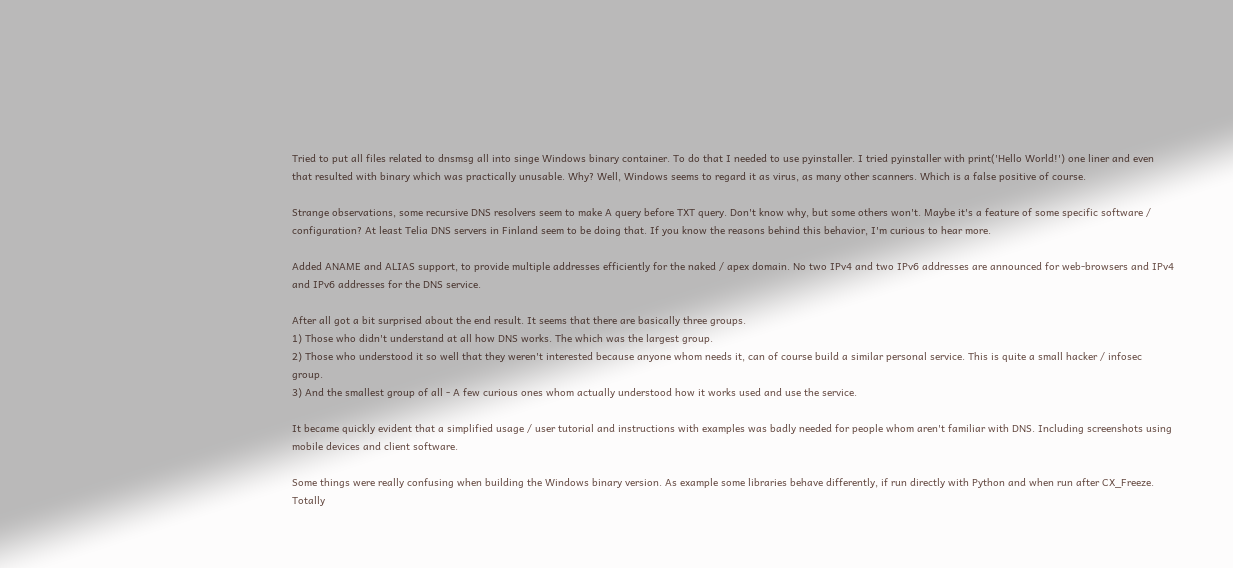Tried to put all files related to dnsmsg all into singe Windows binary container. To do that I needed to use pyinstaller. I tried pyinstaller with print('Hello World!') one liner and even that resulted with binary which was practically unusable. Why? Well, Windows seems to regard it as virus, as many other scanners. Which is a false positive of course.

Strange observations, some recursive DNS resolvers seem to make A query before TXT query. Don't know why, but some others won't. Maybe it's a feature of some specific software / configuration? At least Telia DNS servers in Finland seem to be doing that. If you know the reasons behind this behavior, I'm curious to hear more.

Added ANAME and ALIAS support, to provide multiple addresses efficiently for the naked / apex domain. No two IPv4 and two IPv6 addresses are announced for web-browsers and IPv4 and IPv6 addresses for the DNS service.

After all got a bit surprised about the end result. It seems that there are basically three groups.
1) Those who didn't understand at all how DNS works. The which was the largest group.
2) Those who understood it so well that they weren't interested because anyone whom needs it, can of course build a similar personal service. This is quite a small hacker / infosec group.
3) And the smallest group of all - A few curious ones whom actually understood how it works used and use the service.

It became quickly evident that a simplified usage / user tutorial and instructions with examples was badly needed for people whom aren't familiar with DNS. Including screenshots using mobile devices and client software.

Some things were really confusing when building the Windows binary version. As example some libraries behave differently, if run directly with Python and when run after CX_Freeze. Totally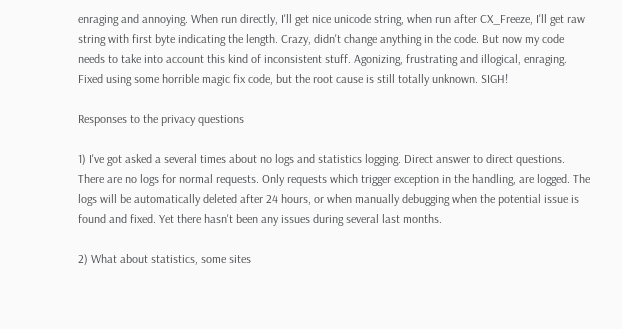enraging and annoying. When run directly, I'll get nice unicode string, when run after CX_Freeze, I'll get raw string with first byte indicating the length. Crazy, didn't change anything in the code. But now my code needs to take into account this kind of inconsistent stuff. Agonizing, frustrating and illogical, enraging. Fixed using some horrible magic fix code, but the root cause is still totally unknown. SIGH!

Responses to the privacy questions

1) I've got asked a several times about no logs and statistics logging. Direct answer to direct questions. There are no logs for normal requests. Only requests which trigger exception in the handling, are logged. The logs will be automatically deleted after 24 hours, or when manually debugging when the potential issue is found and fixed. Yet there hasn't been any issues during several last months.

2) What about statistics, some sites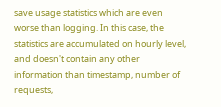save usage statistics which are even worse than logging. In this case, the statistics are accumulated on hourly level, and doesn't contain any other information than timestamp, number of requests,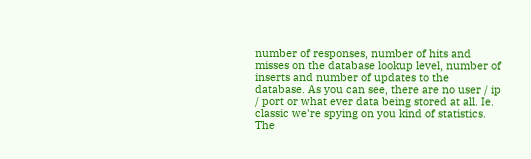number of responses, number of hits and misses on the database lookup level, number of inserts and number of updates to the database. As you can see, there are no user / ip / port or what ever data being stored at all. Ie. classic we're spying on you kind of statistics. The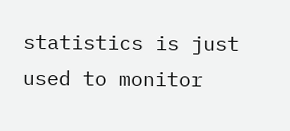statistics is just used to monitor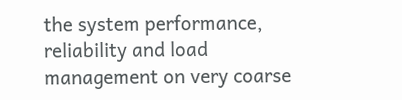the system performance, reliability and load management on very coarse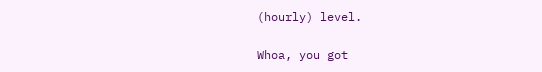(hourly) level.

Whoa, you got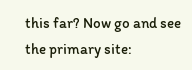this far? Now go and see the primary site: